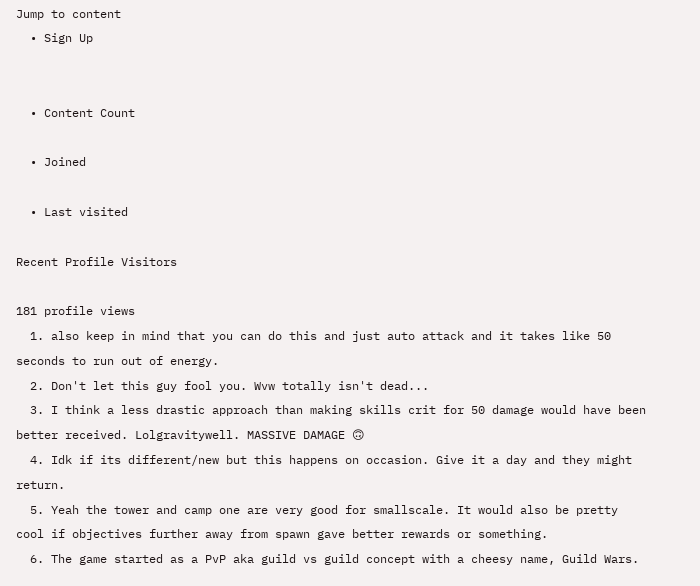Jump to content
  • Sign Up


  • Content Count

  • Joined

  • Last visited

Recent Profile Visitors

181 profile views
  1. also keep in mind that you can do this and just auto attack and it takes like 50 seconds to run out of energy.
  2. Don't let this guy fool you. Wvw totally isn't dead...
  3. I think a less drastic approach than making skills crit for 50 damage would have been better received. Lolgravitywell. MASSIVE DAMAGE 🙃
  4. Idk if its different/new but this happens on occasion. Give it a day and they might return.
  5. Yeah the tower and camp one are very good for smallscale. It would also be pretty cool if objectives further away from spawn gave better rewards or something.
  6. The game started as a PvP aka guild vs guild concept with a cheesy name, Guild Wars.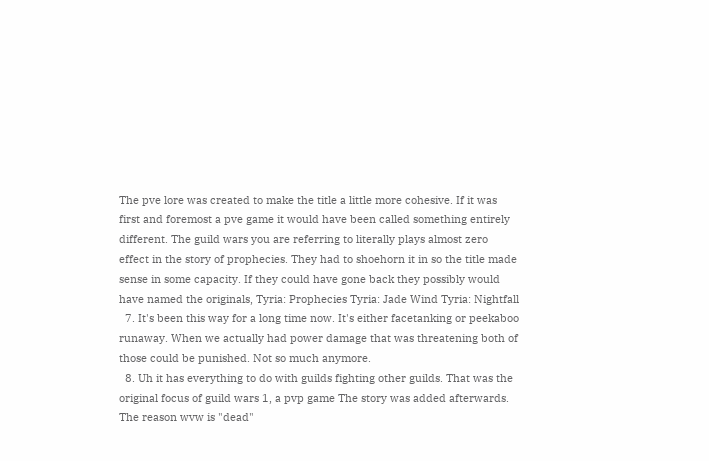The pve lore was created to make the title a little more cohesive. If it was first and foremost a pve game it would have been called something entirely different. The guild wars you are referring to literally plays almost zero effect in the story of prophecies. They had to shoehorn it in so the title made sense in some capacity. If they could have gone back they possibly would have named the originals, Tyria: Prophecies Tyria: Jade Wind Tyria: Nightfall
  7. It's been this way for a long time now. It's either facetanking or peekaboo runaway. When we actually had power damage that was threatening both of those could be punished. Not so much anymore.
  8. Uh it has everything to do with guilds fighting other guilds. That was the original focus of guild wars 1, a pvp game The story was added afterwards. The reason wvw is "dead"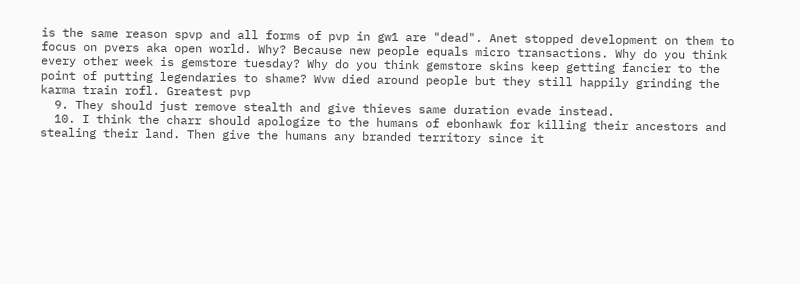is the same reason spvp and all forms of pvp in gw1 are "dead". Anet stopped development on them to focus on pvers aka open world. Why? Because new people equals micro transactions. Why do you think every other week is gemstore tuesday? Why do you think gemstore skins keep getting fancier to the point of putting legendaries to shame? Wvw died around people but they still happily grinding the karma train rofl. Greatest pvp
  9. They should just remove stealth and give thieves same duration evade instead.
  10. I think the charr should apologize to the humans of ebonhawk for killing their ancestors and stealing their land. Then give the humans any branded territory since it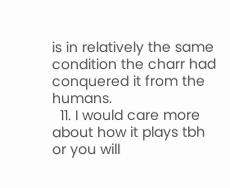is in relatively the same condition the charr had conquered it from the humans.
  11. I would care more about how it plays tbh or you will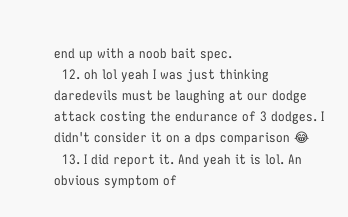end up with a noob bait spec.
  12. oh lol yeah I was just thinking daredevils must be laughing at our dodge attack costing the endurance of 3 dodges. I didn't consider it on a dps comparison 😂
  13. I did report it. And yeah it is lol. An obvious symptom of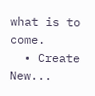what is to come.
  • Create New...